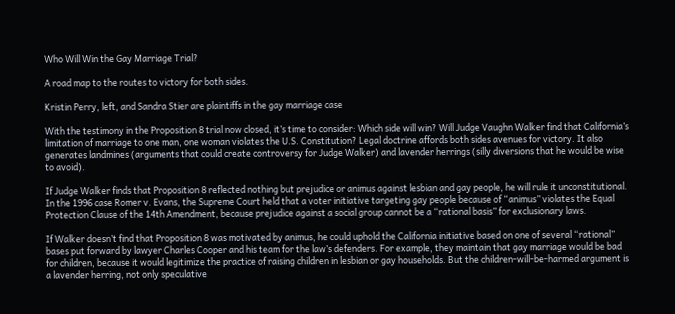Who Will Win the Gay Marriage Trial?

A road map to the routes to victory for both sides.

Kristin Perry, left, and Sandra Stier are plaintiffs in the gay marriage case

With the testimony in the Proposition 8 trial now closed, it’s time to consider: Which side will win? Will Judge Vaughn Walker find that California’s limitation of marriage to one man, one woman violates the U.S. Constitution? Legal doctrine affords both sides avenues for victory. It also generates landmines (arguments that could create controversy for Judge Walker) and lavender herrings (silly diversions that he would be wise to avoid).

If Judge Walker finds that Proposition 8 reflected nothing but prejudice or animus against lesbian and gay people, he will rule it unconstitutional. In the 1996 case Romer v. Evans, the Supreme Court held that a voter initiative targeting gay people because of “animus” violates the Equal Protection Clause of the 14th Amendment, because prejudice against a social group cannot be a “rational basis” for exclusionary laws.

If Walker doesn’t find that Proposition 8 was motivated by animus, he could uphold the California initiative based on one of several “rational” bases put forward by lawyer Charles Cooper and his team for the law’s defenders. For example, they maintain that gay marriage would be bad for children, because it would legitimize the practice of raising children in lesbian or gay households. But the children-will-be-harmed argument is a lavender herring, not only speculative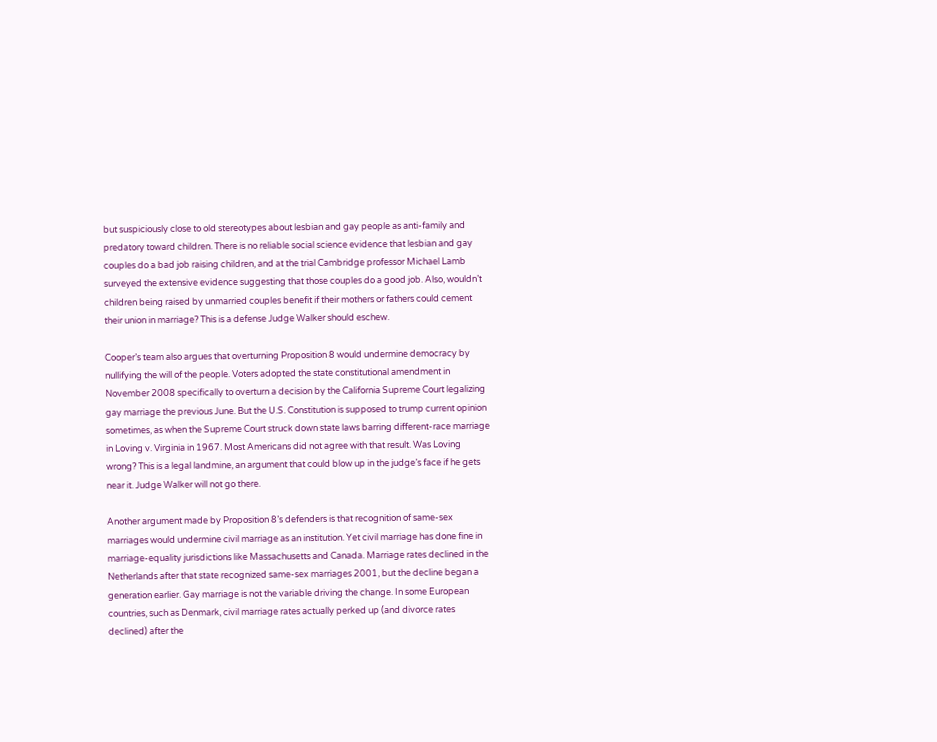but suspiciously close to old stereotypes about lesbian and gay people as anti-family and predatory toward children. There is no reliable social science evidence that lesbian and gay couples do a bad job raising children, and at the trial Cambridge professor Michael Lamb surveyed the extensive evidence suggesting that those couples do a good job. Also, wouldn’t children being raised by unmarried couples benefit if their mothers or fathers could cement their union in marriage? This is a defense Judge Walker should eschew.

Cooper’s team also argues that overturning Proposition 8 would undermine democracy by nullifying the will of the people. Voters adopted the state constitutional amendment in November 2008 specifically to overturn a decision by the California Supreme Court legalizing gay marriage the previous June. But the U.S. Constitution is supposed to trump current opinion sometimes, as when the Supreme Court struck down state laws barring different-race marriage in Loving v. Virginia in 1967. Most Americans did not agree with that result. Was Loving wrong? This is a legal landmine, an argument that could blow up in the judge’s face if he gets near it. Judge Walker will not go there.

Another argument made by Proposition 8’s defenders is that recognition of same-sex marriages would undermine civil marriage as an institution. Yet civil marriage has done fine in marriage-equality jurisdictions like Massachusetts and Canada. Marriage rates declined in the Netherlands after that state recognized same-sex marriages 2001, but the decline began a generation earlier. Gay marriage is not the variable driving the change. In some European countries, such as Denmark, civil marriage rates actually perked up (and divorce rates declined) after the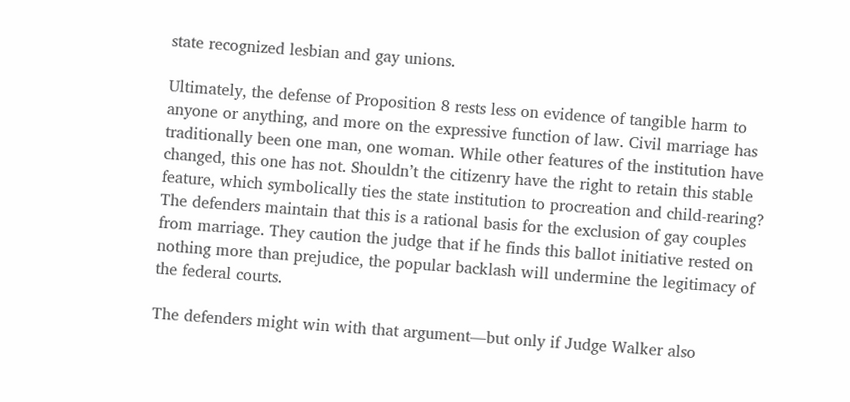state recognized lesbian and gay unions.

Ultimately, the defense of Proposition 8 rests less on evidence of tangible harm to anyone or anything, and more on the expressive function of law. Civil marriage has traditionally been one man, one woman. While other features of the institution have changed, this one has not. Shouldn’t the citizenry have the right to retain this stable feature, which symbolically ties the state institution to procreation and child-rearing? The defenders maintain that this is a rational basis for the exclusion of gay couples from marriage. They caution the judge that if he finds this ballot initiative rested on nothing more than prejudice, the popular backlash will undermine the legitimacy of the federal courts.

The defenders might win with that argument—but only if Judge Walker also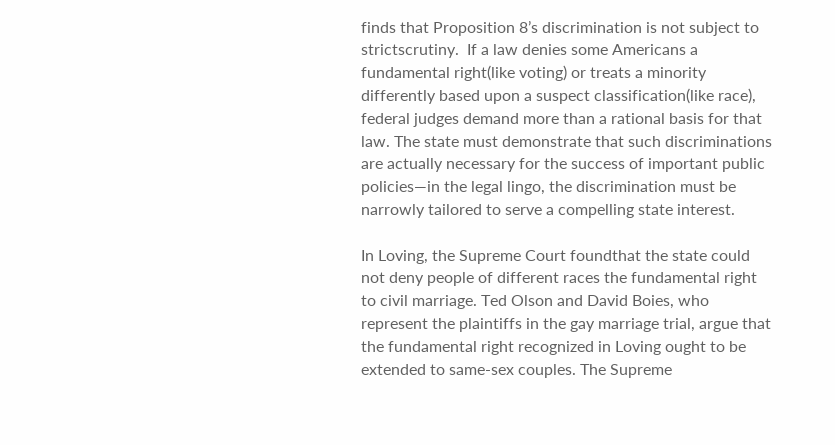finds that Proposition 8’s discrimination is not subject to strictscrutiny.  If a law denies some Americans a fundamental right(like voting) or treats a minority differently based upon a suspect classification(like race), federal judges demand more than a rational basis for that law. The state must demonstrate that such discriminations are actually necessary for the success of important public policies—in the legal lingo, the discrimination must be narrowly tailored to serve a compelling state interest.

In Loving, the Supreme Court foundthat the state could not deny people of different races the fundamental right to civil marriage. Ted Olson and David Boies, who represent the plaintiffs in the gay marriage trial, argue that the fundamental right recognized in Loving ought to be extended to same-sex couples. The Supreme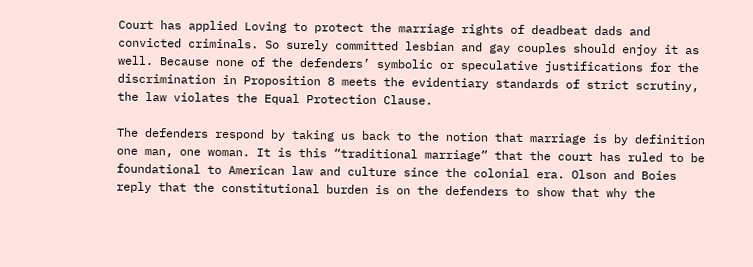Court has applied Loving to protect the marriage rights of deadbeat dads and convicted criminals. So surely committed lesbian and gay couples should enjoy it as well. Because none of the defenders’ symbolic or speculative justifications for the discrimination in Proposition 8 meets the evidentiary standards of strict scrutiny, the law violates the Equal Protection Clause.

The defenders respond by taking us back to the notion that marriage is by definition one man, one woman. It is this “traditional marriage” that the court has ruled to be foundational to American law and culture since the colonial era. Olson and Boies reply that the constitutional burden is on the defenders to show that why the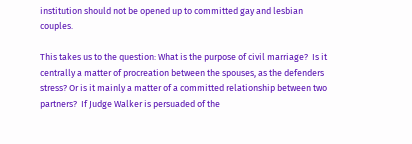institution should not be opened up to committed gay and lesbian couples.

This takes us to the question: What is the purpose of civil marriage?  Is it centrally a matter of procreation between the spouses, as the defenders stress? Or is it mainly a matter of a committed relationship between two partners?  If Judge Walker is persuaded of the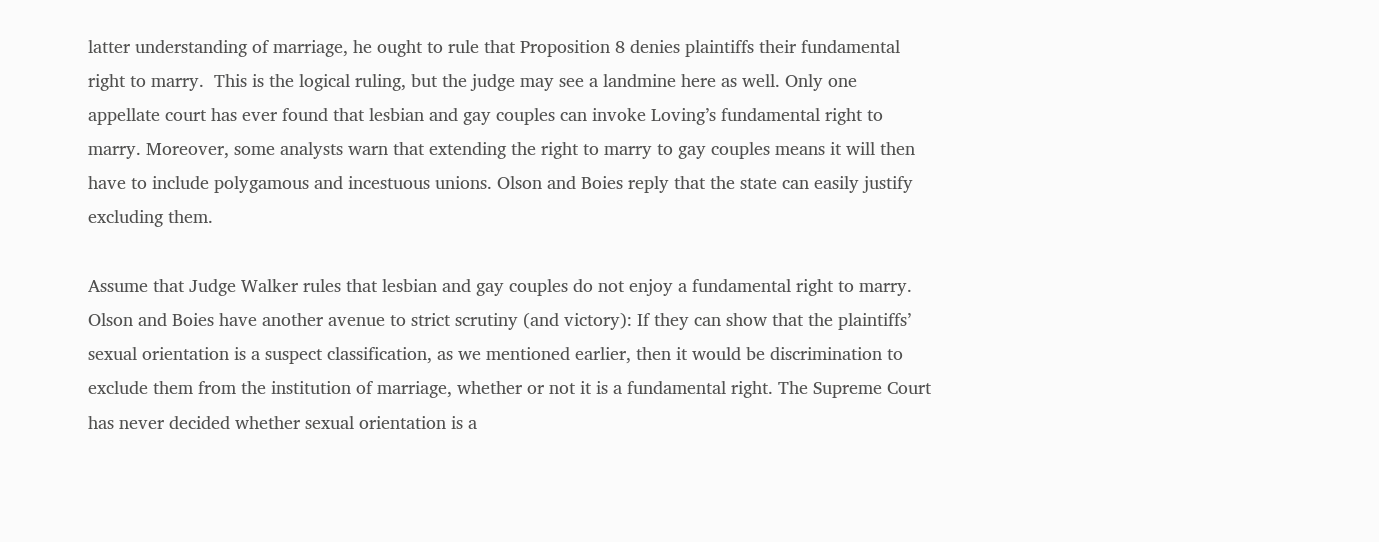latter understanding of marriage, he ought to rule that Proposition 8 denies plaintiffs their fundamental right to marry.  This is the logical ruling, but the judge may see a landmine here as well. Only one appellate court has ever found that lesbian and gay couples can invoke Loving’s fundamental right to marry. Moreover, some analysts warn that extending the right to marry to gay couples means it will then have to include polygamous and incestuous unions. Olson and Boies reply that the state can easily justify excluding them.

Assume that Judge Walker rules that lesbian and gay couples do not enjoy a fundamental right to marry. Olson and Boies have another avenue to strict scrutiny (and victory): If they can show that the plaintiffs’ sexual orientation is a suspect classification, as we mentioned earlier, then it would be discrimination to exclude them from the institution of marriage, whether or not it is a fundamental right. The Supreme Court has never decided whether sexual orientation is a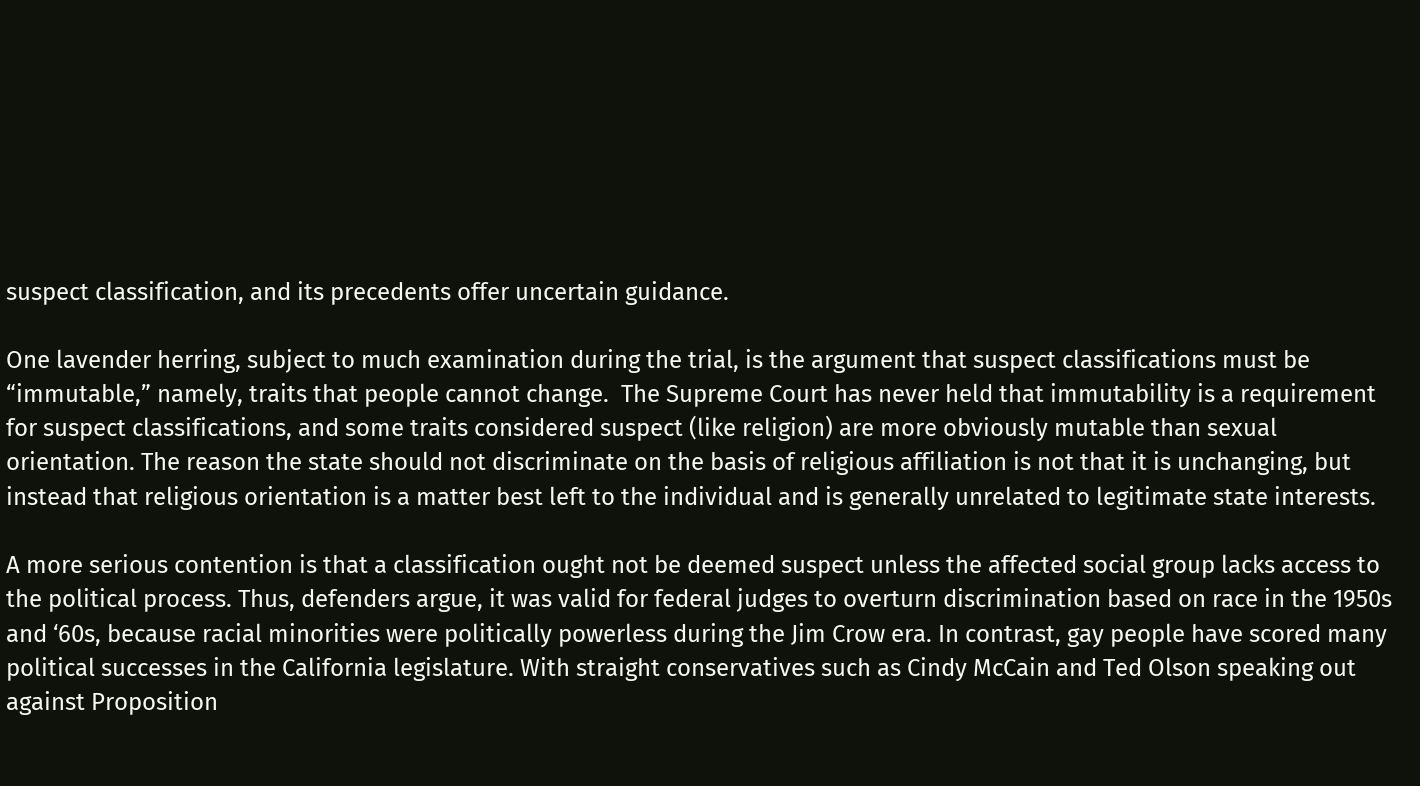suspect classification, and its precedents offer uncertain guidance.

One lavender herring, subject to much examination during the trial, is the argument that suspect classifications must be “immutable,” namely, traits that people cannot change.  The Supreme Court has never held that immutability is a requirement for suspect classifications, and some traits considered suspect (like religion) are more obviously mutable than sexual orientation. The reason the state should not discriminate on the basis of religious affiliation is not that it is unchanging, but instead that religious orientation is a matter best left to the individual and is generally unrelated to legitimate state interests.

A more serious contention is that a classification ought not be deemed suspect unless the affected social group lacks access to the political process. Thus, defenders argue, it was valid for federal judges to overturn discrimination based on race in the 1950s and ‘60s, because racial minorities were politically powerless during the Jim Crow era. In contrast, gay people have scored many political successes in the California legislature. With straight conservatives such as Cindy McCain and Ted Olson speaking out against Proposition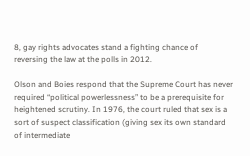8, gay rights advocates stand a fighting chance of reversing the law at the polls in 2012.

Olson and Boies respond that the Supreme Court has never required “political powerlessness” to be a prerequisite for heightened scrutiny. In 1976, the court ruled that sex is a sort of suspect classification (giving sex its own standard of intermediate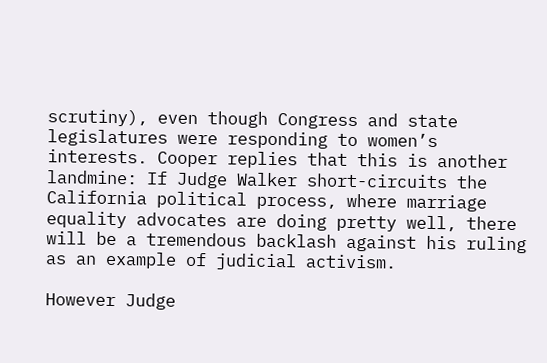scrutiny), even though Congress and state legislatures were responding to women’s interests. Cooper replies that this is another landmine: If Judge Walker short-circuits the California political process, where marriage equality advocates are doing pretty well, there will be a tremendous backlash against his ruling as an example of judicial activism.

However Judge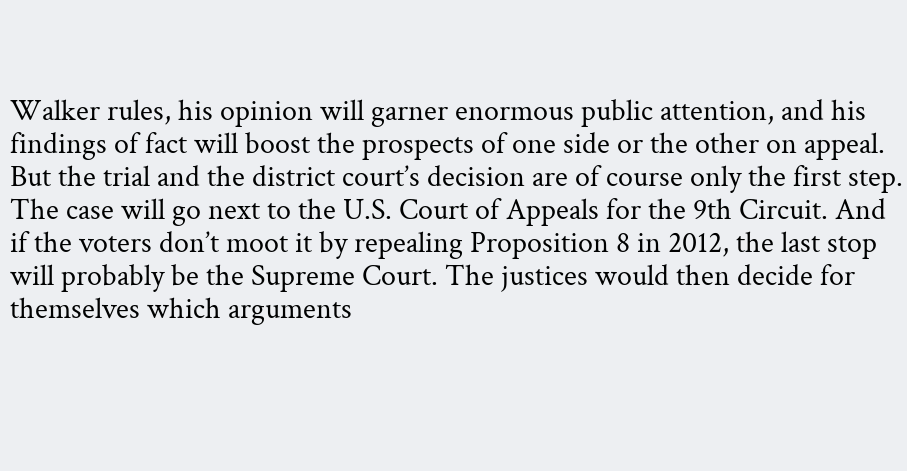Walker rules, his opinion will garner enormous public attention, and his findings of fact will boost the prospects of one side or the other on appeal. But the trial and the district court’s decision are of course only the first step. The case will go next to the U.S. Court of Appeals for the 9th Circuit. And if the voters don’t moot it by repealing Proposition 8 in 2012, the last stop will probably be the Supreme Court. The justices would then decide for themselves which arguments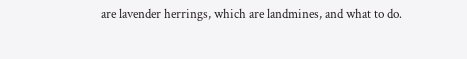are lavender herrings, which are landmines, and what to do.